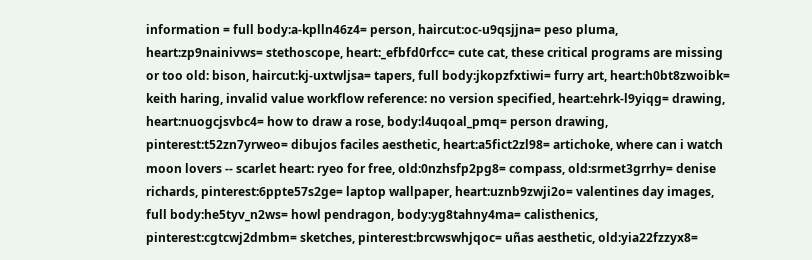information = full body:a-kplln46z4= person, haircut:oc-u9qsjjna= peso pluma, heart:zp9nainivws= stethoscope, heart:_efbfd0rfcc= cute cat, these critical programs are missing or too old: bison, haircut:kj-uxtwljsa= tapers, full body:jkopzfxtiwi= furry art, heart:h0bt8zwoibk= keith haring, invalid value workflow reference: no version specified, heart:ehrk-l9yiqg= drawing, heart:nuogcjsvbc4= how to draw a rose, body:l4uqoal_pmq= person drawing, pinterest:t52zn7yrweo= dibujos faciles aesthetic, heart:a5fict2zl98= artichoke, where can i watch moon lovers -- scarlet heart: ryeo for free, old:0nzhsfp2pg8= compass, old:srmet3grrhy= denise richards, pinterest:6ppte57s2ge= laptop wallpaper, heart:uznb9zwji2o= valentines day images, full body:he5tyv_n2ws= howl pendragon, body:yg8tahny4ma= calisthenics, pinterest:cgtcwj2dmbm= sketches, pinterest:brcwswhjqoc= uñas aesthetic, old:yia22fzzyx8=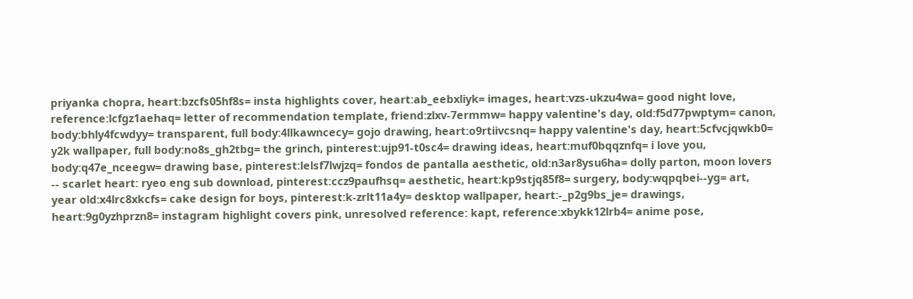priyanka chopra, heart:bzcfs05hf8s= insta highlights cover, heart:ab_eebxliyk= images, heart:vzs-ukzu4wa= good night love, reference:lcfgz1aehaq= letter of recommendation template, friend:zlxv-7ermmw= happy valentine's day, old:f5d77pwptym= canon, body:bhly4fcwdyy= transparent, full body:4llkawncecy= gojo drawing, heart:o9rtiivcsnq= happy valentine's day, heart:5cfvcjqwkb0= y2k wallpaper, full body:no8s_gh2tbg= the grinch, pinterest:ujp91-t0sc4= drawing ideas, heart:muf0bqqznfq= i love you, body:q47e_nceegw= drawing base, pinterest:lelsf7lwjzq= fondos de pantalla aesthetic, old:n3ar8ysu6ha= dolly parton, moon lovers -- scarlet heart: ryeo eng sub download, pinterest:ccz9paufhsq= aesthetic, heart:kp9stjq85f8= surgery, body:wqpqbei--yg= art, year old:x4lrc8xkcfs= cake design for boys, pinterest:k-zrlt11a4y= desktop wallpaper, heart:-_p2g9bs_je= drawings, heart:9g0yzhprzn8= instagram highlight covers pink, unresolved reference: kapt, reference:xbykk12lrb4= anime pose,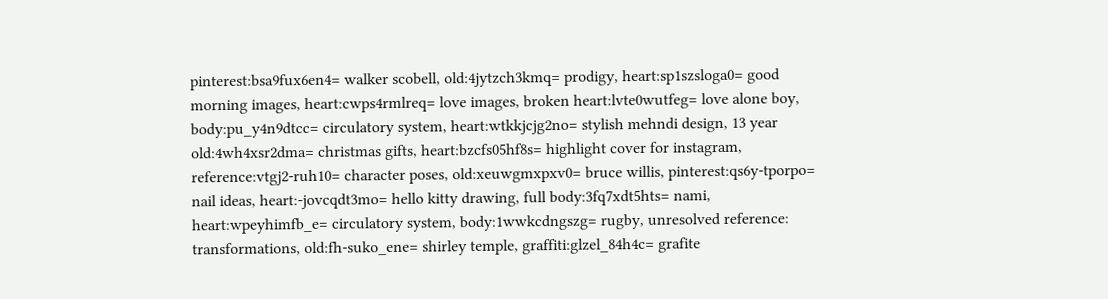pinterest:bsa9fux6en4= walker scobell, old:4jytzch3kmq= prodigy, heart:sp1szsloga0= good morning images, heart:cwps4rmlreq= love images, broken heart:lvte0wutfeg= love alone boy, body:pu_y4n9dtcc= circulatory system, heart:wtkkjcjg2no= stylish mehndi design, 13 year old:4wh4xsr2dma= christmas gifts, heart:bzcfs05hf8s= highlight cover for instagram, reference:vtgj2-ruh10= character poses, old:xeuwgmxpxv0= bruce willis, pinterest:qs6y-tporpo= nail ideas, heart:-jovcqdt3mo= hello kitty drawing, full body:3fq7xdt5hts= nami, heart:wpeyhimfb_e= circulatory system, body:1wwkcdngszg= rugby, unresolved reference: transformations, old:fh-suko_ene= shirley temple, graffiti:glzel_84h4c= grafite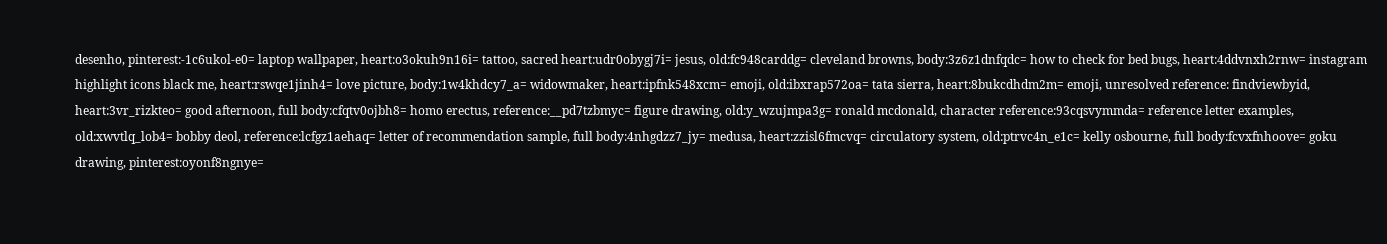desenho, pinterest:-1c6ukol-e0= laptop wallpaper, heart:o3okuh9n16i= tattoo, sacred heart:udr0obygj7i= jesus, old:fc948carddg= cleveland browns, body:3z6z1dnfqdc= how to check for bed bugs, heart:4ddvnxh2rnw= instagram highlight icons black me, heart:rswqe1jinh4= love picture, body:1w4khdcy7_a= widowmaker, heart:ipfnk548xcm= emoji, old:ibxrap572oa= tata sierra, heart:8bukcdhdm2m= emoji, unresolved reference: findviewbyid, heart:3vr_rizkteo= good afternoon, full body:cfqtv0ojbh8= homo erectus, reference:__pd7tzbmyc= figure drawing, old:y_wzujmpa3g= ronald mcdonald, character reference:93cqsvymmda= reference letter examples, old:xwvtlq_lob4= bobby deol, reference:lcfgz1aehaq= letter of recommendation sample, full body:4nhgdzz7_jy= medusa, heart:zzisl6fmcvq= circulatory system, old:ptrvc4n_e1c= kelly osbourne, full body:fcvxfnhoove= goku drawing, pinterest:oyonf8ngnye=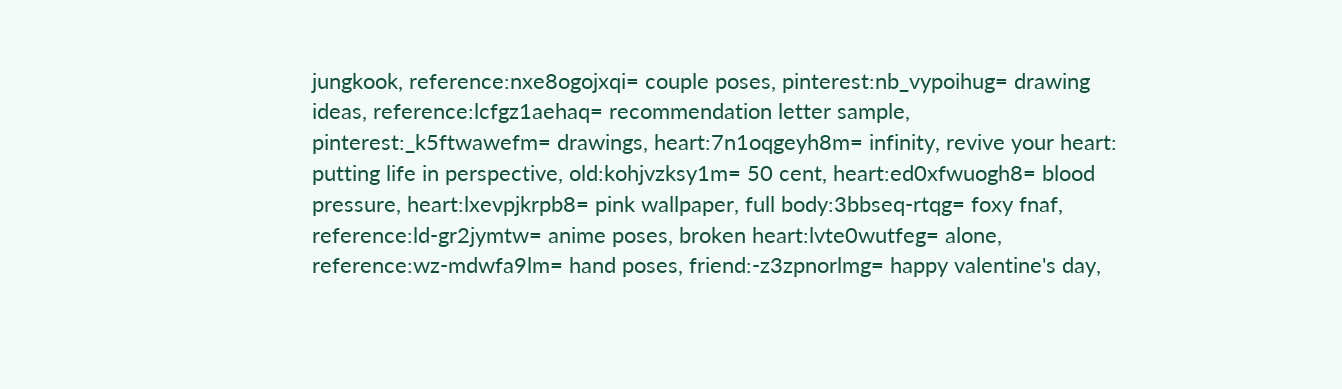jungkook, reference:nxe8ogojxqi= couple poses, pinterest:nb_vypoihug= drawing ideas, reference:lcfgz1aehaq= recommendation letter sample, pinterest:_k5ftwawefm= drawings, heart:7n1oqgeyh8m= infinity, revive your heart: putting life in perspective, old:kohjvzksy1m= 50 cent, heart:ed0xfwuogh8= blood pressure, heart:lxevpjkrpb8= pink wallpaper, full body:3bbseq-rtqg= foxy fnaf, reference:ld-gr2jymtw= anime poses, broken heart:lvte0wutfeg= alone, reference:wz-mdwfa9lm= hand poses, friend:-z3zpnorlmg= happy valentine's day,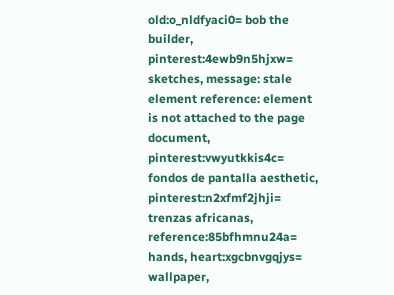old:o_nldfyaci0= bob the builder, pinterest:4ewb9n5hjxw= sketches, message: stale element reference: element is not attached to the page document, pinterest:vwyutkkis4c= fondos de pantalla aesthetic, pinterest:n2xfmf2jhji= trenzas africanas, reference:85bfhmnu24a= hands, heart:xgcbnvgqjys= wallpaper,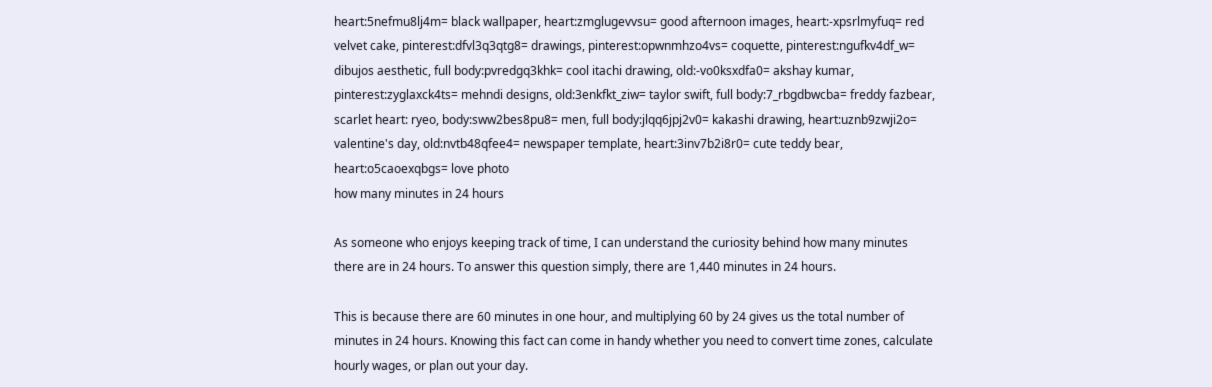heart:5nefmu8lj4m= black wallpaper, heart:zmglugevvsu= good afternoon images, heart:-xpsrlmyfuq= red velvet cake, pinterest:dfvl3q3qtg8= drawings, pinterest:opwnmhzo4vs= coquette, pinterest:ngufkv4df_w= dibujos aesthetic, full body:pvredgq3khk= cool itachi drawing, old:-vo0ksxdfa0= akshay kumar, pinterest:zyglaxck4ts= mehndi designs, old:3enkfkt_ziw= taylor swift, full body:7_rbgdbwcba= freddy fazbear, scarlet heart: ryeo, body:sww2bes8pu8= men, full body:jlqq6jpj2v0= kakashi drawing, heart:uznb9zwji2o= valentine's day, old:nvtb48qfee4= newspaper template, heart:3inv7b2i8r0= cute teddy bear, heart:o5caoexqbgs= love photo
how many minutes in 24 hours

As someone who enjoys keeping track of time, I can understand the curiosity behind how many minutes there are in 24 hours. To answer this question simply, there are 1,440 minutes in 24 hours.

This is because there are 60 minutes in one hour, and multiplying 60 by 24 gives us the total number of minutes in 24 hours. Knowing this fact can come in handy whether you need to convert time zones, calculate hourly wages, or plan out your day.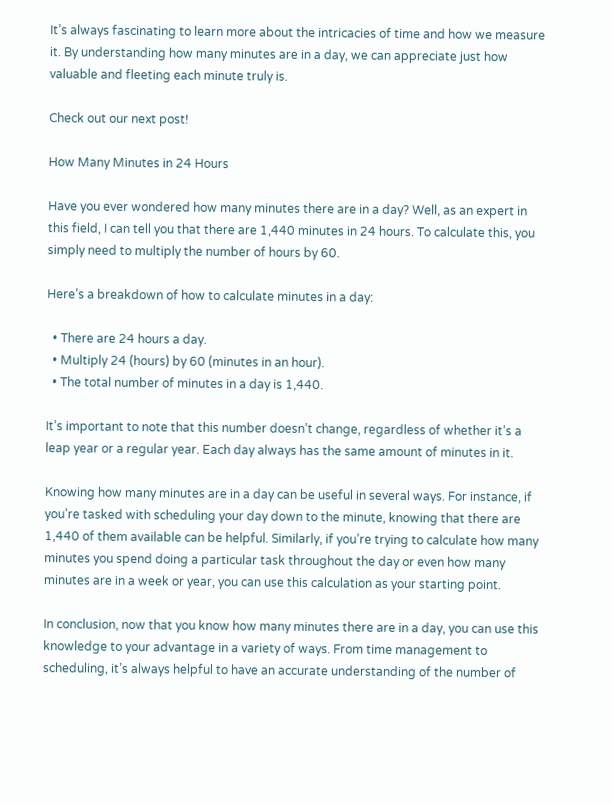It’s always fascinating to learn more about the intricacies of time and how we measure it. By understanding how many minutes are in a day, we can appreciate just how valuable and fleeting each minute truly is.

Check out our next post!

How Many Minutes in 24 Hours

Have you ever wondered how many minutes there are in a day? Well, as an expert in this field, I can tell you that there are 1,440 minutes in 24 hours. To calculate this, you simply need to multiply the number of hours by 60.

Here’s a breakdown of how to calculate minutes in a day:

  • There are 24 hours a day.
  • Multiply 24 (hours) by 60 (minutes in an hour).
  • The total number of minutes in a day is 1,440.

It’s important to note that this number doesn’t change, regardless of whether it’s a leap year or a regular year. Each day always has the same amount of minutes in it.

Knowing how many minutes are in a day can be useful in several ways. For instance, if you’re tasked with scheduling your day down to the minute, knowing that there are 1,440 of them available can be helpful. Similarly, if you’re trying to calculate how many minutes you spend doing a particular task throughout the day or even how many minutes are in a week or year, you can use this calculation as your starting point.

In conclusion, now that you know how many minutes there are in a day, you can use this knowledge to your advantage in a variety of ways. From time management to scheduling, it’s always helpful to have an accurate understanding of the number of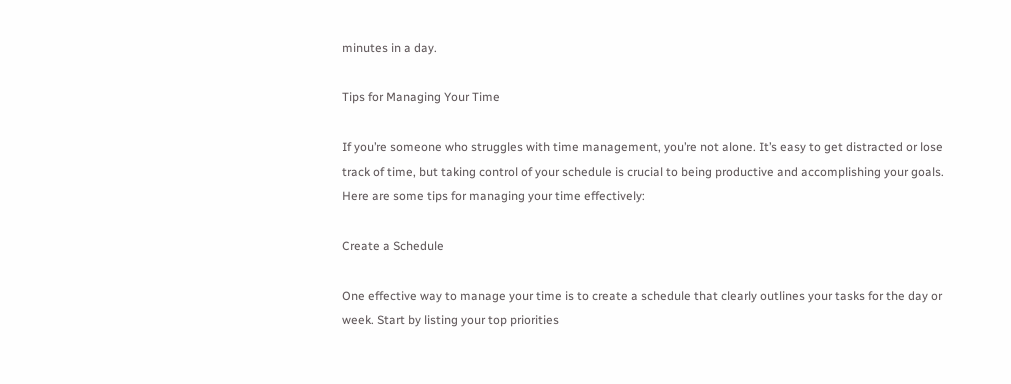minutes in a day.

Tips for Managing Your Time

If you’re someone who struggles with time management, you’re not alone. It’s easy to get distracted or lose track of time, but taking control of your schedule is crucial to being productive and accomplishing your goals. Here are some tips for managing your time effectively:

Create a Schedule

One effective way to manage your time is to create a schedule that clearly outlines your tasks for the day or week. Start by listing your top priorities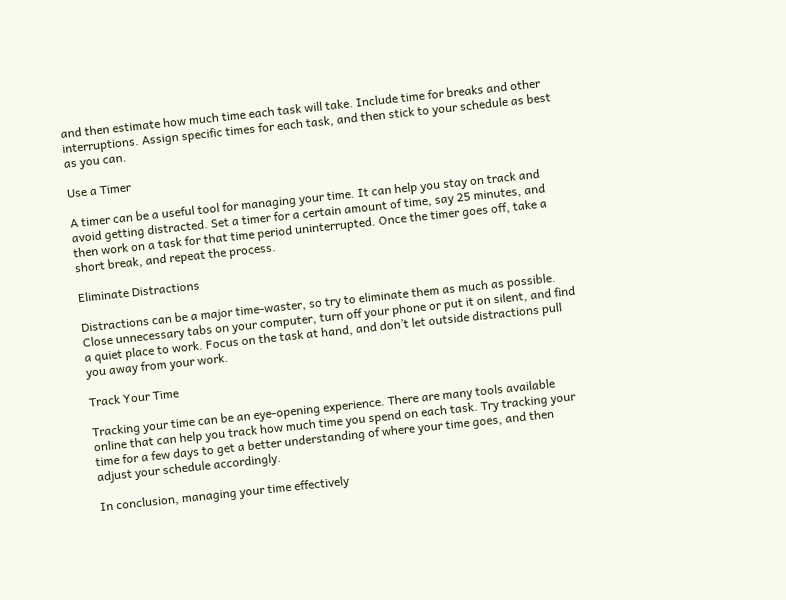and then estimate how much time each task will take. Include time for breaks and other interruptions. Assign specific times for each task, and then stick to your schedule as best as you can.

Use a Timer

A timer can be a useful tool for managing your time. It can help you stay on track and avoid getting distracted. Set a timer for a certain amount of time, say 25 minutes, and then work on a task for that time period uninterrupted. Once the timer goes off, take a short break, and repeat the process.

Eliminate Distractions

Distractions can be a major time-waster, so try to eliminate them as much as possible. Close unnecessary tabs on your computer, turn off your phone or put it on silent, and find a quiet place to work. Focus on the task at hand, and don’t let outside distractions pull you away from your work.

Track Your Time

Tracking your time can be an eye-opening experience. There are many tools available online that can help you track how much time you spend on each task. Try tracking your time for a few days to get a better understanding of where your time goes, and then adjust your schedule accordingly.

In conclusion, managing your time effectively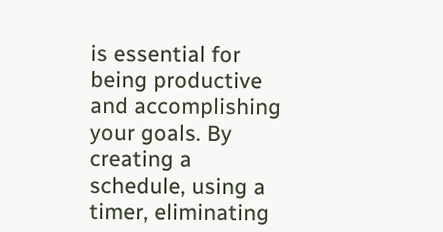is essential for being productive and accomplishing your goals. By creating a schedule, using a timer, eliminating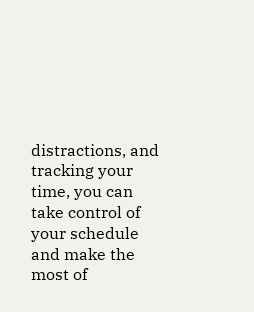distractions, and tracking your time, you can take control of your schedule and make the most of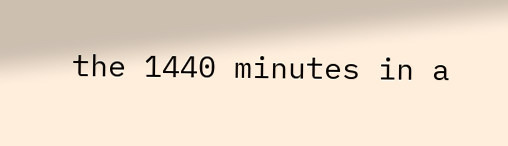the 1440 minutes in a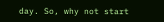day. So, why not start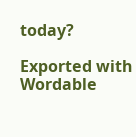today?

Exported with Wordable